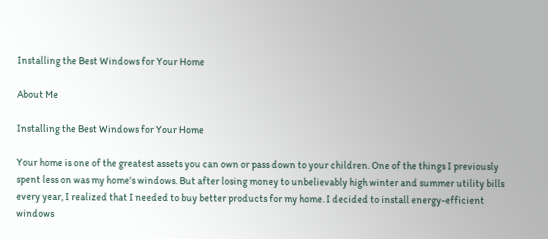Installing the Best Windows for Your Home

About Me

Installing the Best Windows for Your Home

Your home is one of the greatest assets you can own or pass down to your children. One of the things I previously spent less on was my home's windows. But after losing money to unbelievably high winter and summer utility bills every year, I realized that I needed to buy better products for my home. I decided to install energy-efficient windows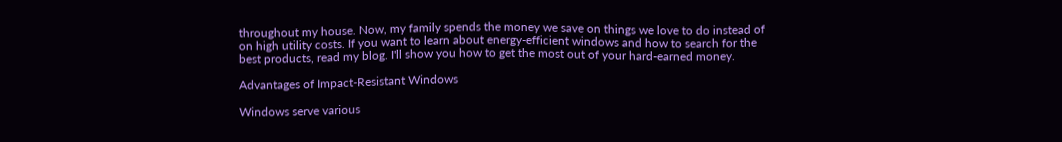throughout my house. Now, my family spends the money we save on things we love to do instead of on high utility costs. If you want to learn about energy-efficient windows and how to search for the best products, read my blog. I'll show you how to get the most out of your hard-earned money.

Advantages of Impact-Resistant Windows

Windows serve various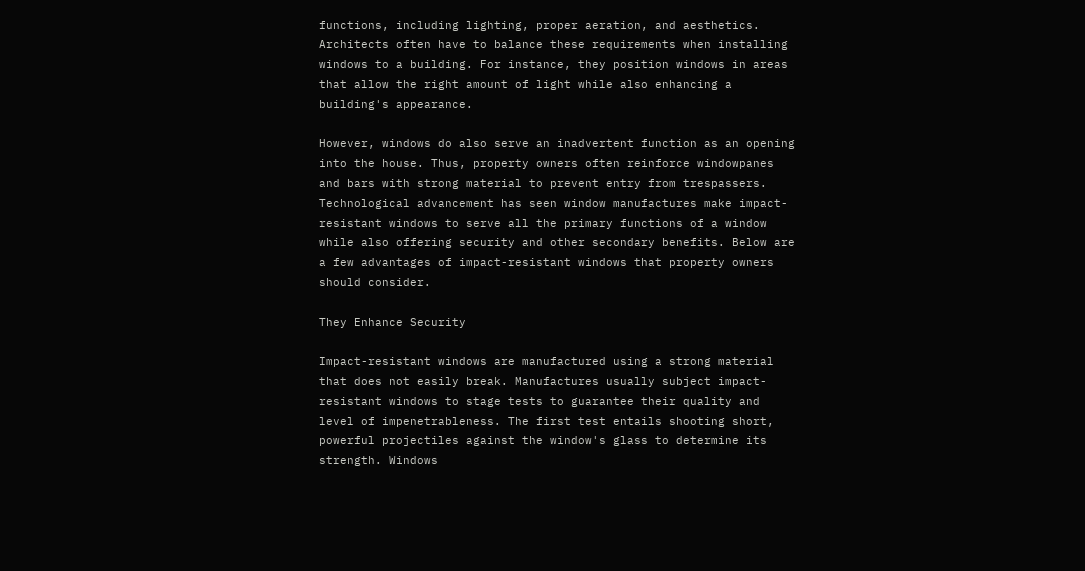functions, including lighting, proper aeration, and aesthetics. Architects often have to balance these requirements when installing windows to a building. For instance, they position windows in areas that allow the right amount of light while also enhancing a building's appearance.

However, windows do also serve an inadvertent function as an opening into the house. Thus, property owners often reinforce windowpanes and bars with strong material to prevent entry from trespassers. Technological advancement has seen window manufactures make impact-resistant windows to serve all the primary functions of a window while also offering security and other secondary benefits. Below are a few advantages of impact-resistant windows that property owners should consider.

They Enhance Security

Impact-resistant windows are manufactured using a strong material that does not easily break. Manufactures usually subject impact-resistant windows to stage tests to guarantee their quality and level of impenetrableness. The first test entails shooting short, powerful projectiles against the window's glass to determine its strength. Windows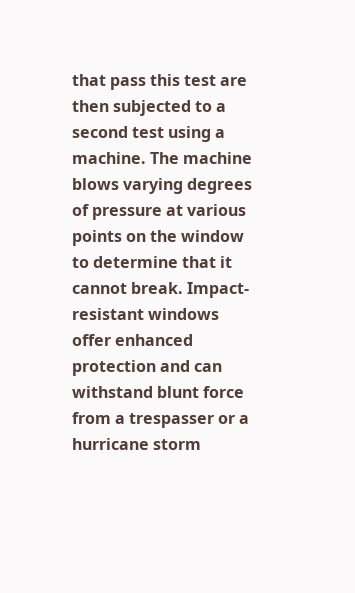that pass this test are then subjected to a second test using a machine. The machine blows varying degrees of pressure at various points on the window to determine that it cannot break. Impact-resistant windows offer enhanced protection and can withstand blunt force from a trespasser or a hurricane storm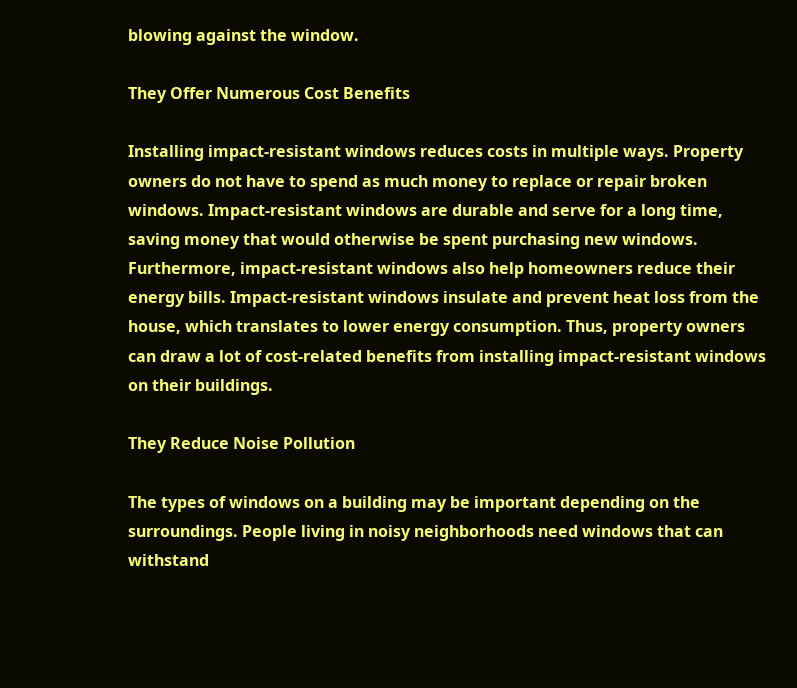blowing against the window.

They Offer Numerous Cost Benefits

Installing impact-resistant windows reduces costs in multiple ways. Property owners do not have to spend as much money to replace or repair broken windows. Impact-resistant windows are durable and serve for a long time, saving money that would otherwise be spent purchasing new windows. Furthermore, impact-resistant windows also help homeowners reduce their energy bills. Impact-resistant windows insulate and prevent heat loss from the house, which translates to lower energy consumption. Thus, property owners can draw a lot of cost-related benefits from installing impact-resistant windows on their buildings.

They Reduce Noise Pollution

The types of windows on a building may be important depending on the surroundings. People living in noisy neighborhoods need windows that can withstand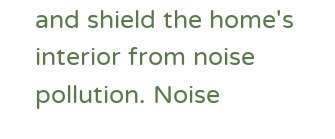and shield the home's interior from noise pollution. Noise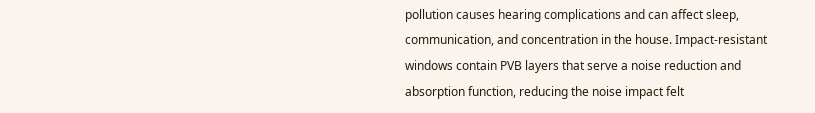pollution causes hearing complications and can affect sleep, communication, and concentration in the house. Impact-resistant windows contain PVB layers that serve a noise reduction and absorption function, reducing the noise impact felt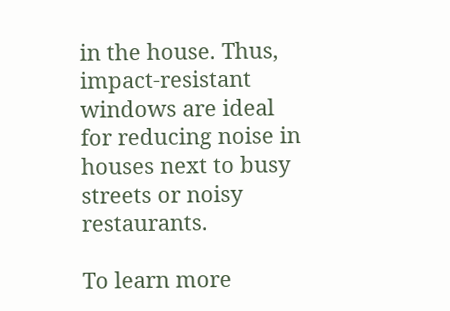in the house. Thus, impact-resistant windows are ideal for reducing noise in houses next to busy streets or noisy restaurants.

To learn more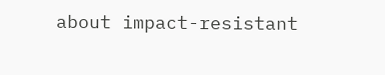about impact-resistant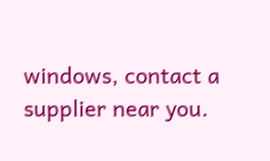windows, contact a supplier near you.